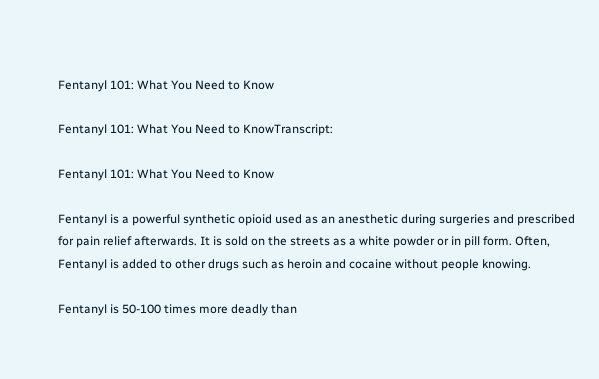Fentanyl 101: What You Need to Know

Fentanyl 101: What You Need to KnowTranscript:

Fentanyl 101: What You Need to Know

Fentanyl is a powerful synthetic opioid used as an anesthetic during surgeries and prescribed for pain relief afterwards. It is sold on the streets as a white powder or in pill form. Often, Fentanyl is added to other drugs such as heroin and cocaine without people knowing.

Fentanyl is 50-100 times more deadly than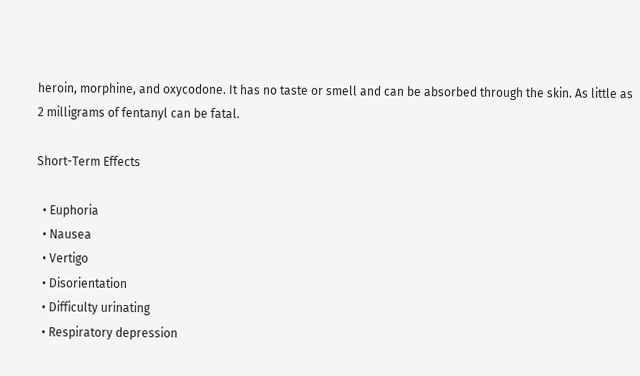heroin, morphine, and oxycodone. It has no taste or smell and can be absorbed through the skin. As little as 2 milligrams of fentanyl can be fatal.

Short-Term Effects

  • Euphoria
  • Nausea
  • Vertigo
  • Disorientation
  • Difficulty urinating
  • Respiratory depression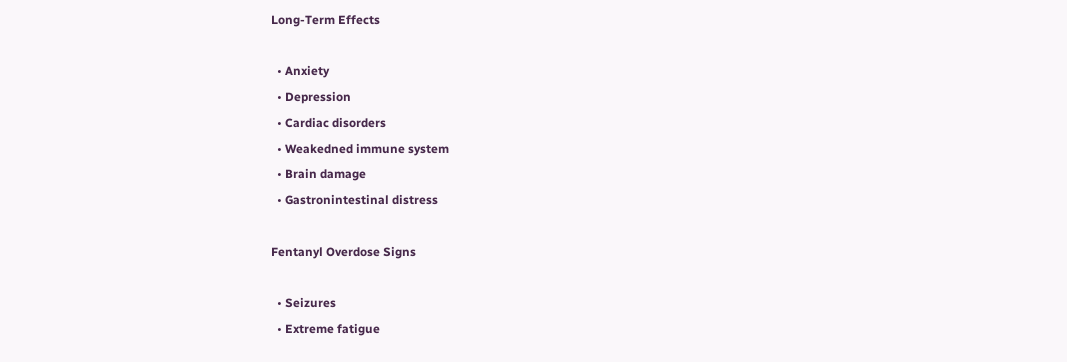Long-Term Effects

  • Anxiety
  • Depression
  • Cardiac disorders
  • Weakedned immune system
  • Brain damage
  • Gastronintestinal distress

Fentanyl Overdose Signs

  • Seizures
  • Extreme fatigue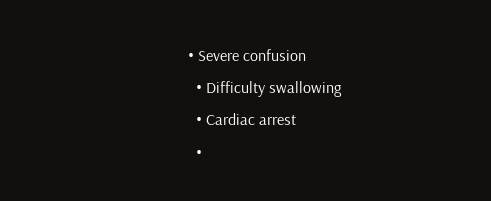• Severe confusion
  • Difficulty swallowing
  • Cardiac arrest
  •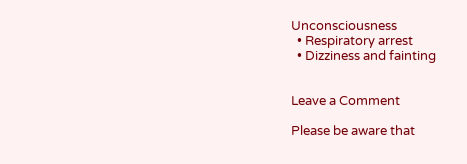Unconsciousness
  • Respiratory arrest
  • Dizziness and fainting


Leave a Comment

Please be aware that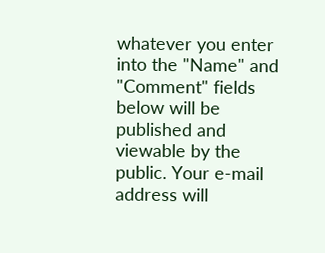whatever you enter into the "Name" and "Comment" fields below will be published and viewable by the public. Your e-mail address will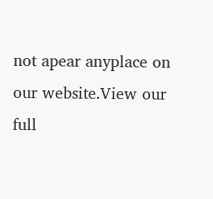not apear anyplace on our website.View our full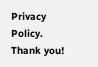Privacy Policy. Thank you!